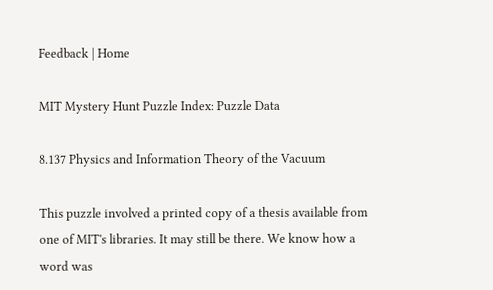Feedback | Home

MIT Mystery Hunt Puzzle Index: Puzzle Data

8.137 Physics and Information Theory of the Vacuum

This puzzle involved a printed copy of a thesis available from one of MIT's libraries. It may still be there. We know how a word was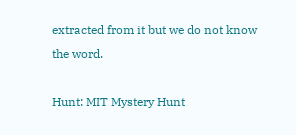extracted from it but we do not know the word.

Hunt: MIT Mystery Hunt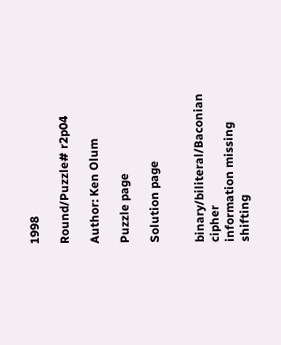1998

Round/Puzzle# r2p04

Author: Ken Olum

Puzzle page

Solution page


binary/biliteral/Baconian cipher
information missing
shifting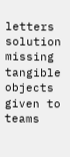letters
solution missing
tangible objects given to teams